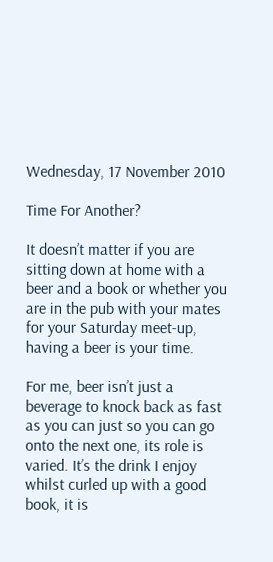Wednesday, 17 November 2010

Time For Another?

It doesn’t matter if you are sitting down at home with a beer and a book or whether you are in the pub with your mates for your Saturday meet-up, having a beer is your time.

For me, beer isn’t just a beverage to knock back as fast as you can just so you can go onto the next one, its role is varied. It’s the drink I enjoy whilst curled up with a good book, it is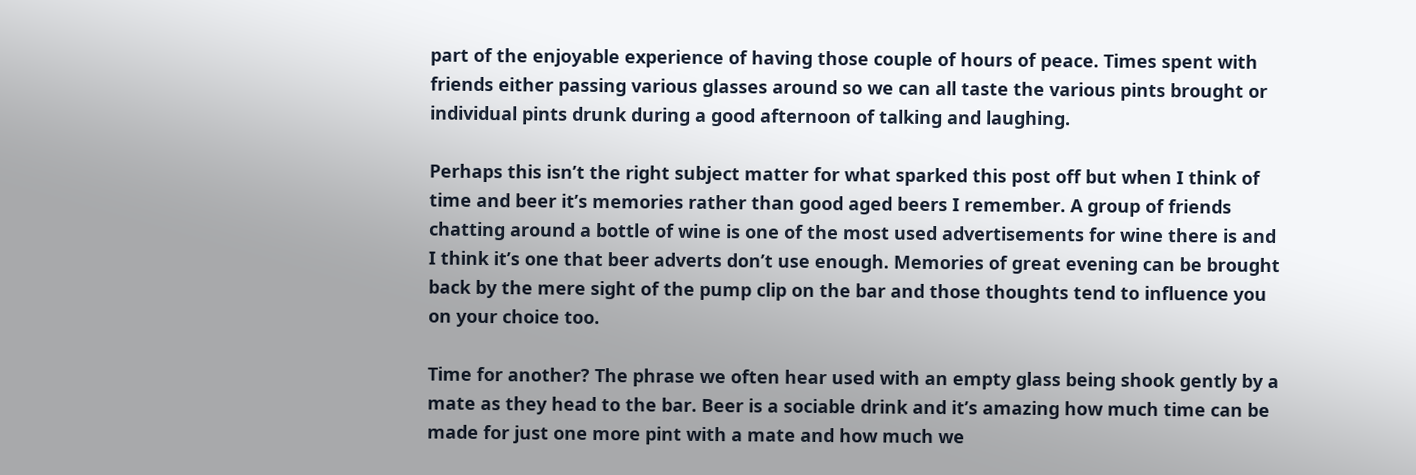part of the enjoyable experience of having those couple of hours of peace. Times spent with friends either passing various glasses around so we can all taste the various pints brought or individual pints drunk during a good afternoon of talking and laughing.

Perhaps this isn’t the right subject matter for what sparked this post off but when I think of time and beer it’s memories rather than good aged beers I remember. A group of friends chatting around a bottle of wine is one of the most used advertisements for wine there is and I think it’s one that beer adverts don’t use enough. Memories of great evening can be brought back by the mere sight of the pump clip on the bar and those thoughts tend to influence you on your choice too.

Time for another? The phrase we often hear used with an empty glass being shook gently by a mate as they head to the bar. Beer is a sociable drink and it’s amazing how much time can be made for just one more pint with a mate and how much we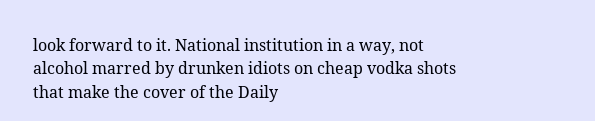look forward to it. National institution in a way, not alcohol marred by drunken idiots on cheap vodka shots that make the cover of the Daily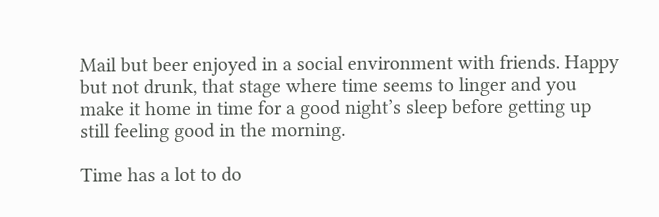Mail but beer enjoyed in a social environment with friends. Happy but not drunk, that stage where time seems to linger and you make it home in time for a good night’s sleep before getting up still feeling good in the morning.

Time has a lot to do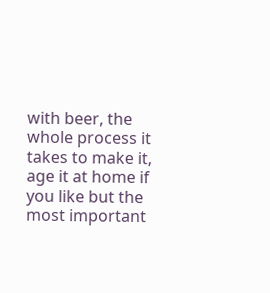with beer, the whole process it takes to make it, age it at home if you like but the most important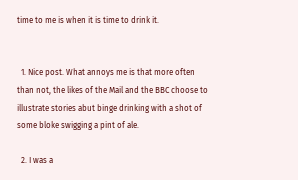time to me is when it is time to drink it.


  1. Nice post. What annoys me is that more often than not, the likes of the Mail and the BBC choose to illustrate stories abut binge drinking with a shot of some bloke swigging a pint of ale.

  2. I was a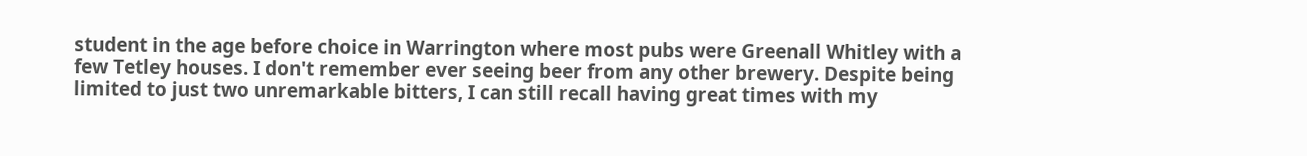student in the age before choice in Warrington where most pubs were Greenall Whitley with a few Tetley houses. I don't remember ever seeing beer from any other brewery. Despite being limited to just two unremarkable bitters, I can still recall having great times with my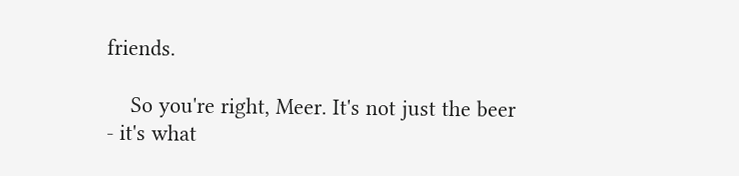friends.

    So you're right, Meer. It's not just the beer - it's what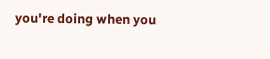you're doing when you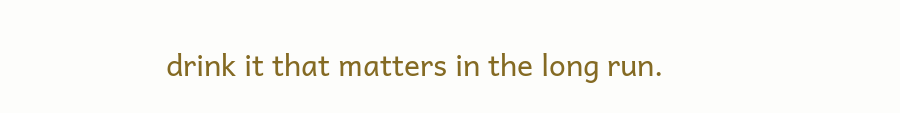drink it that matters in the long run.